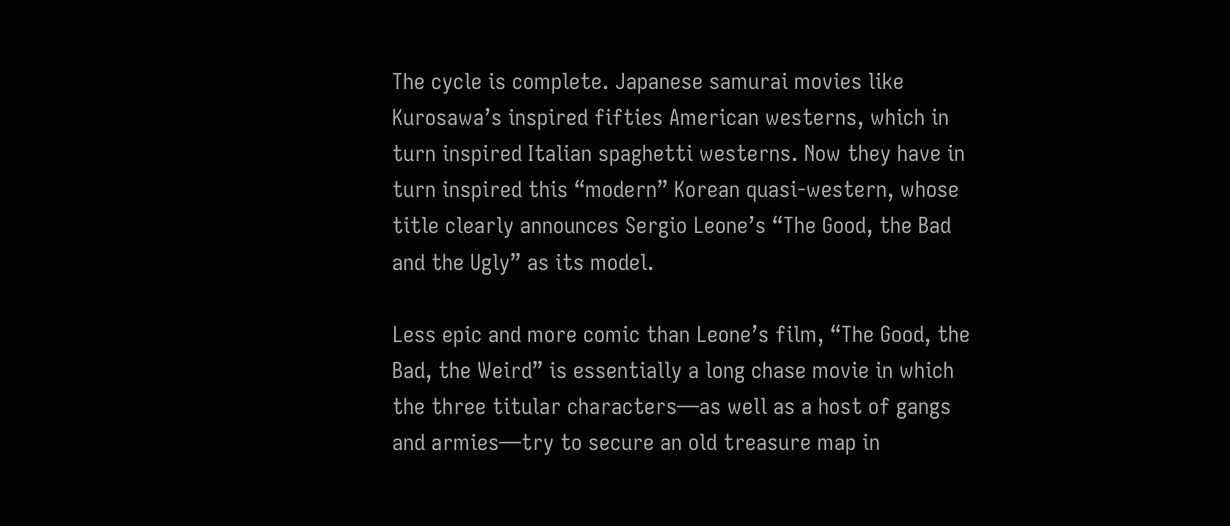The cycle is complete. Japanese samurai movies like Kurosawa’s inspired fifties American westerns, which in turn inspired Italian spaghetti westerns. Now they have in turn inspired this “modern” Korean quasi-western, whose title clearly announces Sergio Leone’s “The Good, the Bad and the Ugly” as its model.

Less epic and more comic than Leone’s film, “The Good, the Bad, the Weird” is essentially a long chase movie in which the three titular characters—as well as a host of gangs and armies—try to secure an old treasure map in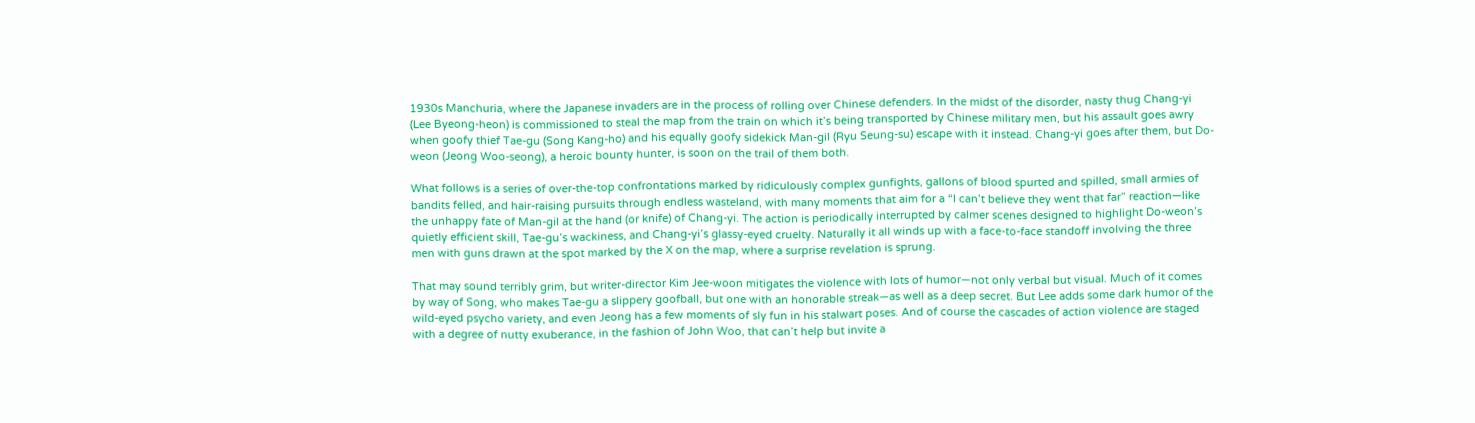1930s Manchuria, where the Japanese invaders are in the process of rolling over Chinese defenders. In the midst of the disorder, nasty thug Chang-yi (Lee Byeong-heon) is commissioned to steal the map from the train on which it’s being transported by Chinese military men, but his assault goes awry when goofy thief Tae-gu (Song Kang-ho) and his equally goofy sidekick Man-gil (Ryu Seung-su) escape with it instead. Chang-yi goes after them, but Do-weon (Jeong Woo-seong), a heroic bounty hunter, is soon on the trail of them both.

What follows is a series of over-the-top confrontations marked by ridiculously complex gunfights, gallons of blood spurted and spilled, small armies of bandits felled, and hair-raising pursuits through endless wasteland, with many moments that aim for a “I can’t believe they went that far” reaction—like the unhappy fate of Man-gil at the hand (or knife) of Chang-yi. The action is periodically interrupted by calmer scenes designed to highlight Do-weon’s quietly efficient skill, Tae-gu’s wackiness, and Chang-yi’s glassy-eyed cruelty. Naturally it all winds up with a face-to-face standoff involving the three men with guns drawn at the spot marked by the X on the map, where a surprise revelation is sprung.

That may sound terribly grim, but writer-director Kim Jee-woon mitigates the violence with lots of humor—not only verbal but visual. Much of it comes by way of Song, who makes Tae-gu a slippery goofball, but one with an honorable streak—as well as a deep secret. But Lee adds some dark humor of the wild-eyed psycho variety, and even Jeong has a few moments of sly fun in his stalwart poses. And of course the cascades of action violence are staged with a degree of nutty exuberance, in the fashion of John Woo, that can’t help but invite a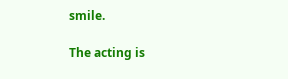smile.

The acting is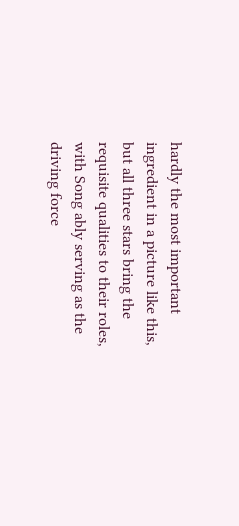hardly the most important ingredient in a picture like this, but all three stars bring the requisite qualities to their roles, with Song ably serving as the driving force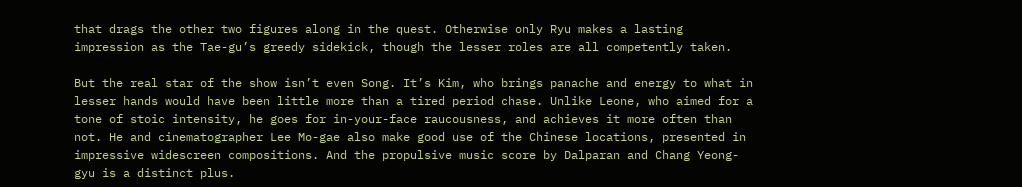that drags the other two figures along in the quest. Otherwise only Ryu makes a lasting impression as the Tae-gu’s greedy sidekick, though the lesser roles are all competently taken.

But the real star of the show isn’t even Song. It’s Kim, who brings panache and energy to what in lesser hands would have been little more than a tired period chase. Unlike Leone, who aimed for a tone of stoic intensity, he goes for in-your-face raucousness, and achieves it more often than not. He and cinematographer Lee Mo-gae also make good use of the Chinese locations, presented in impressive widescreen compositions. And the propulsive music score by Dalparan and Chang Yeong-gyu is a distinct plus.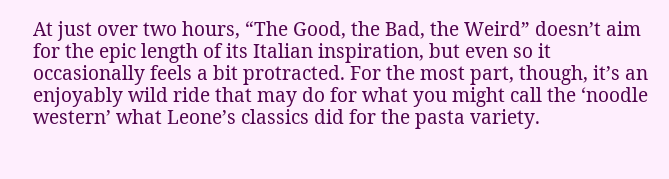At just over two hours, “The Good, the Bad, the Weird” doesn’t aim for the epic length of its Italian inspiration, but even so it occasionally feels a bit protracted. For the most part, though, it’s an enjoyably wild ride that may do for what you might call the ‘noodle western’ what Leone’s classics did for the pasta variety.